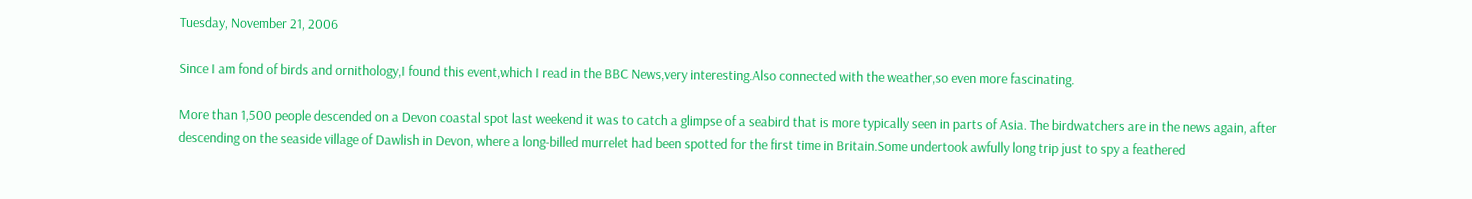Tuesday, November 21, 2006

Since I am fond of birds and ornithology,I found this event,which I read in the BBC News,very interesting.Also connected with the weather,so even more fascinating.

More than 1,500 people descended on a Devon coastal spot last weekend it was to catch a glimpse of a seabird that is more typically seen in parts of Asia. The birdwatchers are in the news again, after descending on the seaside village of Dawlish in Devon, where a long-billed murrelet had been spotted for the first time in Britain.Some undertook awfully long trip just to spy a feathered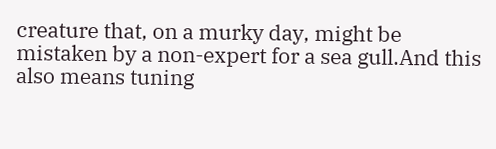creature that, on a murky day, might be mistaken by a non-expert for a sea gull.And this also means tuning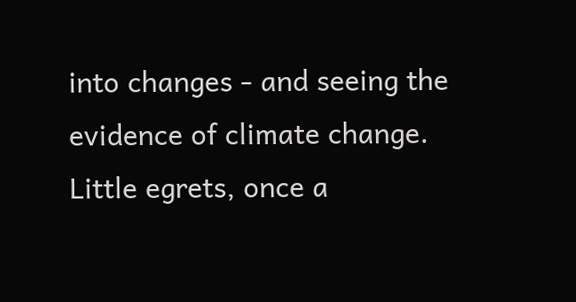into changes - and seeing the evidence of climate change. Little egrets, once a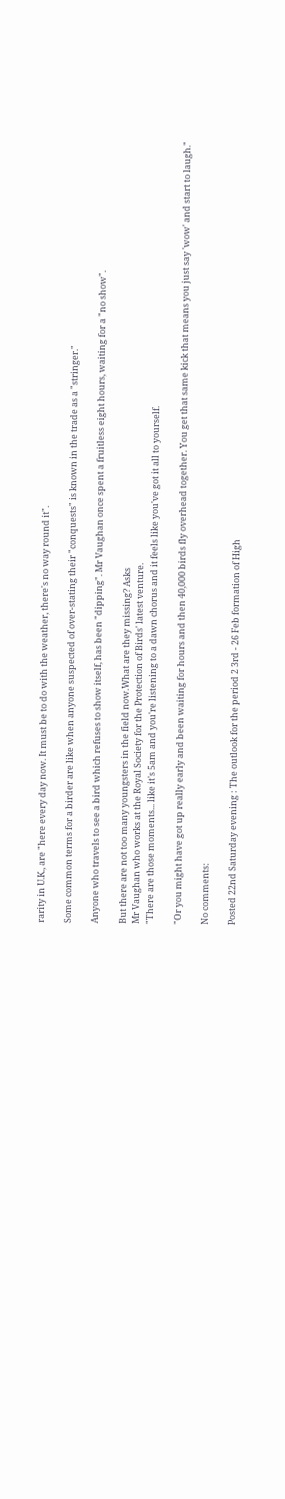rarity in U.K., are "here every day now. It must be to do with the weather, there's no way round it".

Some common terms for a birder are like when anyone suspected of over-stating their "conquests" is known in the trade as a "stringer."

Anyone who travels to see a bird which refuses to show itself, has been "dipping". Mr Vaughan once spent a fruitless eight hours, waiting for a "no show".

But there are not too many youngsters in the field now.What are they missing? Asks
Mr Vaughan who works at the Royal Society for the Protection of Birds' latest venture.
"There are those moments... like it's 5am and you're listening to a dawn chorus and it feels like you've got it all to yourself.

"Or you might have got up really early and been waiting for hours and then 40,000 birds fly overhead together. You get that same kick that means you just say 'wow' and start to laugh."

No comments:

Posted 22nd Saturday evening : The outlook for the period 2 3rd - 26 Feb formation of High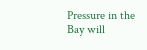Pressure in the Bay will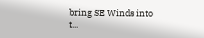bring SE Winds into t...